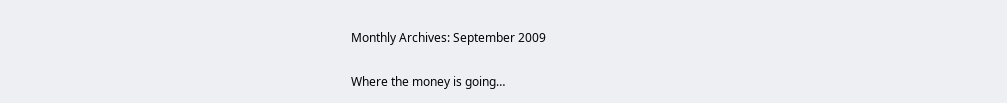Monthly Archives: September 2009

Where the money is going…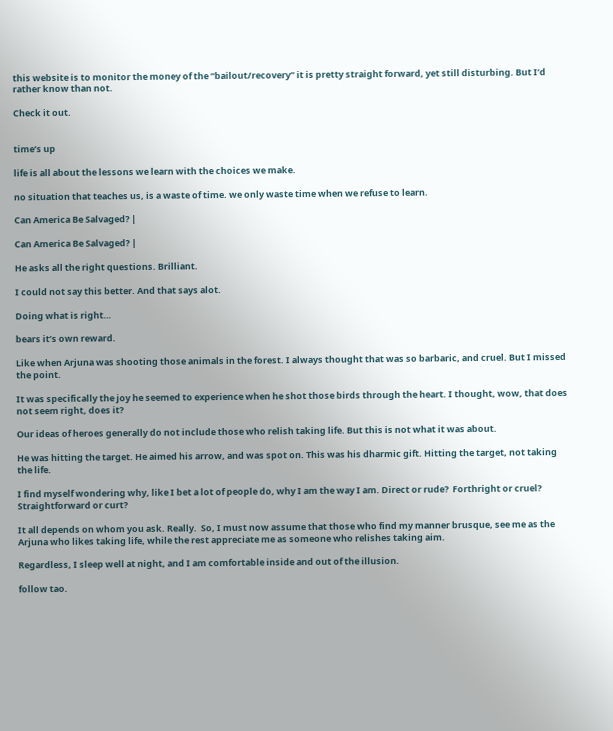this website is to monitor the money of the “bailout/recovery” it is pretty straight forward, yet still disturbing. But I’d rather know than not.

Check it out.


time’s up

life is all about the lessons we learn with the choices we make.

no situation that teaches us, is a waste of time. we only waste time when we refuse to learn.

Can America Be Salvaged? |

Can America Be Salvaged? |

He asks all the right questions. Brilliant.

I could not say this better. And that says alot.

Doing what is right…

bears it’s own reward.

Like when Arjuna was shooting those animals in the forest. I always thought that was so barbaric, and cruel. But I missed the point.

It was specifically the joy he seemed to experience when he shot those birds through the heart. I thought, wow, that does not seem right, does it?

Our ideas of heroes generally do not include those who relish taking life. But this is not what it was about.

He was hitting the target. He aimed his arrow, and was spot on. This was his dharmic gift. Hitting the target, not taking the life.

I find myself wondering why, like I bet a lot of people do, why I am the way I am. Direct or rude?  Forthright or cruel?  Straightforward or curt?

It all depends on whom you ask. Really.  So, I must now assume that those who find my manner brusque, see me as the Arjuna who likes taking life, while the rest appreciate me as someone who relishes taking aim.

Regardless, I sleep well at night, and I am comfortable inside and out of the illusion.

follow tao.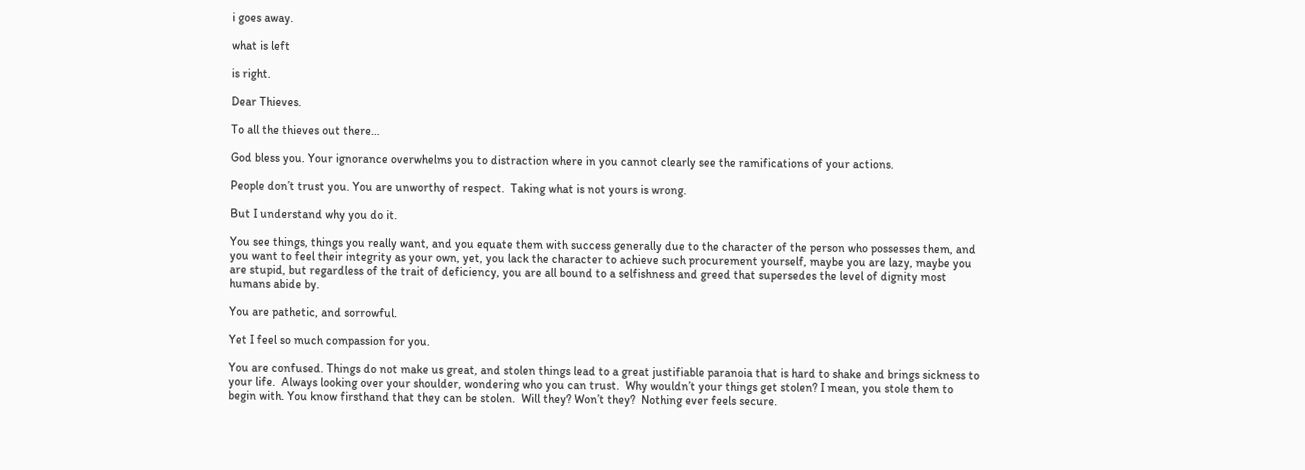i goes away.

what is left

is right.

Dear Thieves.

To all the thieves out there…

God bless you. Your ignorance overwhelms you to distraction where in you cannot clearly see the ramifications of your actions.

People don’t trust you. You are unworthy of respect.  Taking what is not yours is wrong.

But I understand why you do it.

You see things, things you really want, and you equate them with success generally due to the character of the person who possesses them, and you want to feel their integrity as your own, yet, you lack the character to achieve such procurement yourself, maybe you are lazy, maybe you are stupid, but regardless of the trait of deficiency, you are all bound to a selfishness and greed that supersedes the level of dignity most humans abide by.

You are pathetic, and sorrowful.

Yet I feel so much compassion for you.

You are confused. Things do not make us great, and stolen things lead to a great justifiable paranoia that is hard to shake and brings sickness to your life.  Always looking over your shoulder, wondering who you can trust.  Why wouldn’t your things get stolen? I mean, you stole them to begin with. You know firsthand that they can be stolen.  Will they? Won’t they?  Nothing ever feels secure.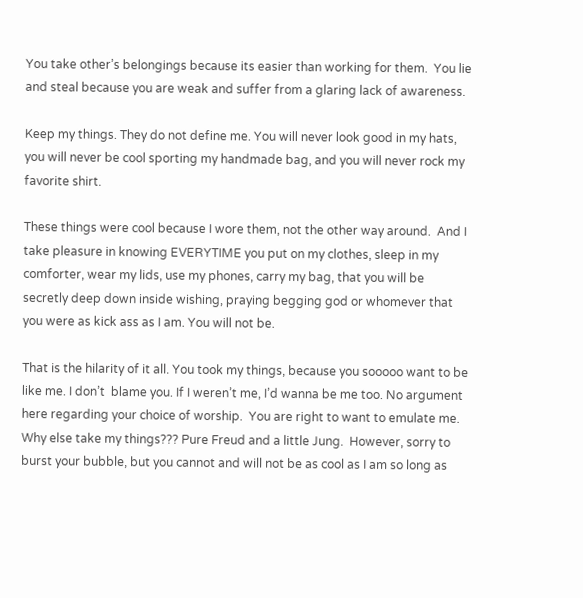You take other’s belongings because its easier than working for them.  You lie and steal because you are weak and suffer from a glaring lack of awareness.

Keep my things. They do not define me. You will never look good in my hats, you will never be cool sporting my handmade bag, and you will never rock my favorite shirt.

These things were cool because I wore them, not the other way around.  And I take pleasure in knowing EVERYTIME you put on my clothes, sleep in my comforter, wear my lids, use my phones, carry my bag, that you will be secretly deep down inside wishing, praying begging god or whomever that you were as kick ass as I am. You will not be.

That is the hilarity of it all. You took my things, because you sooooo want to be like me. I don’t  blame you. If I weren’t me, I’d wanna be me too. No argument here regarding your choice of worship.  You are right to want to emulate me.  Why else take my things??? Pure Freud and a little Jung.  However, sorry to burst your bubble, but you cannot and will not be as cool as I am so long as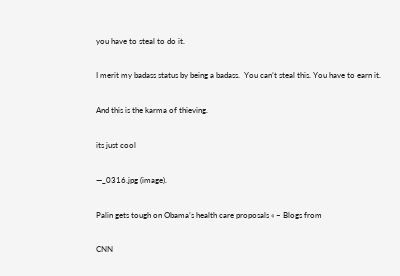you have to steal to do it.

I merit my badass status by being a badass.  You can’t steal this. You have to earn it.

And this is the karma of thieving.

its just cool

—_0316.jpg (image).

Palin gets tough on Obama’s health care proposals « – Blogs from

CNN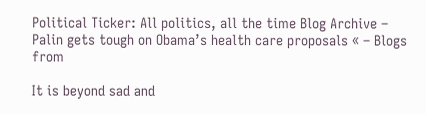Political Ticker: All politics, all the time Blog Archive – Palin gets tough on Obama’s health care proposals « – Blogs from

It is beyond sad and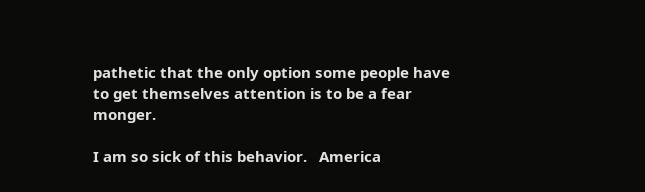pathetic that the only option some people have to get themselves attention is to be a fear monger.

I am so sick of this behavior.   America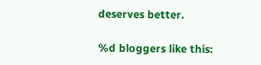deserves better.

%d bloggers like this: